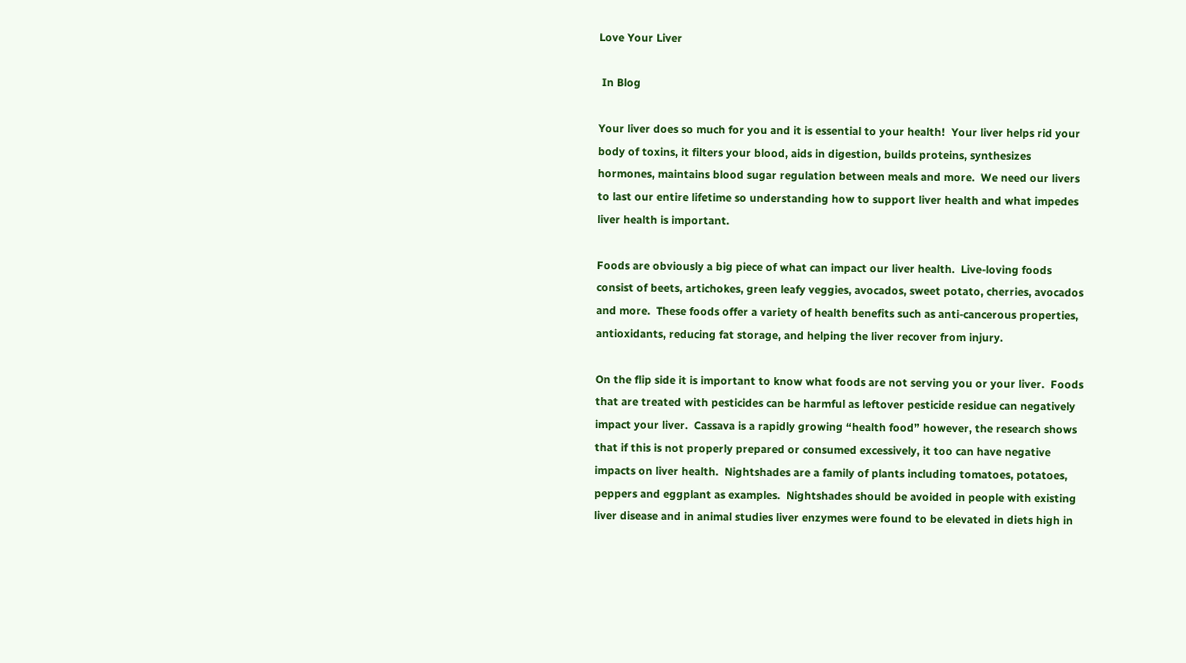Love Your Liver

 In Blog

Your liver does so much for you and it is essential to your health!  Your liver helps rid your body of toxins, it filters your blood, aids in digestion, builds proteins, synthesizes hormones, maintains blood sugar regulation between meals and more.  We need our livers to last our entire lifetime so understanding how to support liver health and what impedes liver health is important.

Foods are obviously a big piece of what can impact our liver health.  Live-loving foods consist of beets, artichokes, green leafy veggies, avocados, sweet potato, cherries, avocados and more.  These foods offer a variety of health benefits such as anti-cancerous properties, antioxidants, reducing fat storage, and helping the liver recover from injury.

On the flip side it is important to know what foods are not serving you or your liver.  Foods that are treated with pesticides can be harmful as leftover pesticide residue can negatively impact your liver.  Cassava is a rapidly growing “health food” however, the research shows that if this is not properly prepared or consumed excessively, it too can have negative impacts on liver health.  Nightshades are a family of plants including tomatoes, potatoes, peppers and eggplant as examples.  Nightshades should be avoided in people with existing liver disease and in animal studies liver enzymes were found to be elevated in diets high in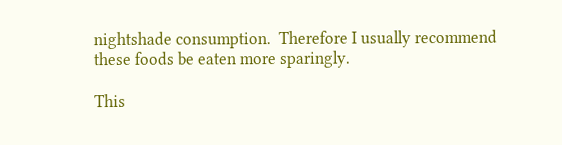nightshade consumption.  Therefore I usually recommend these foods be eaten more sparingly.

This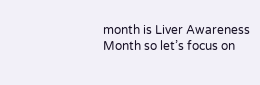month is Liver Awareness Month so let’s focus on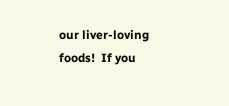our liver-loving foods!  If you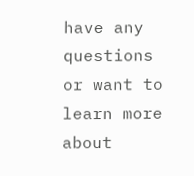have any questions or want to learn more about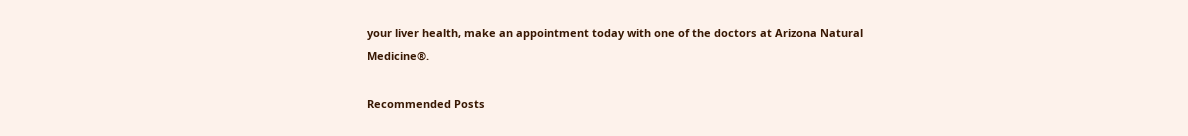your liver health, make an appointment today with one of the doctors at Arizona Natural Medicine®.

Recommended Posts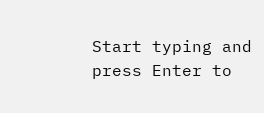Start typing and press Enter to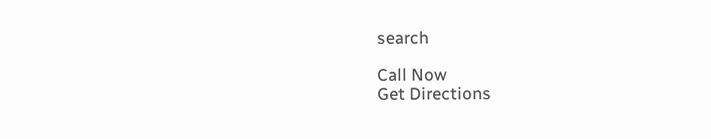search

Call Now
Get Directions